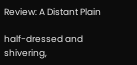Review: A Distant Plain

half-dressed and shivering,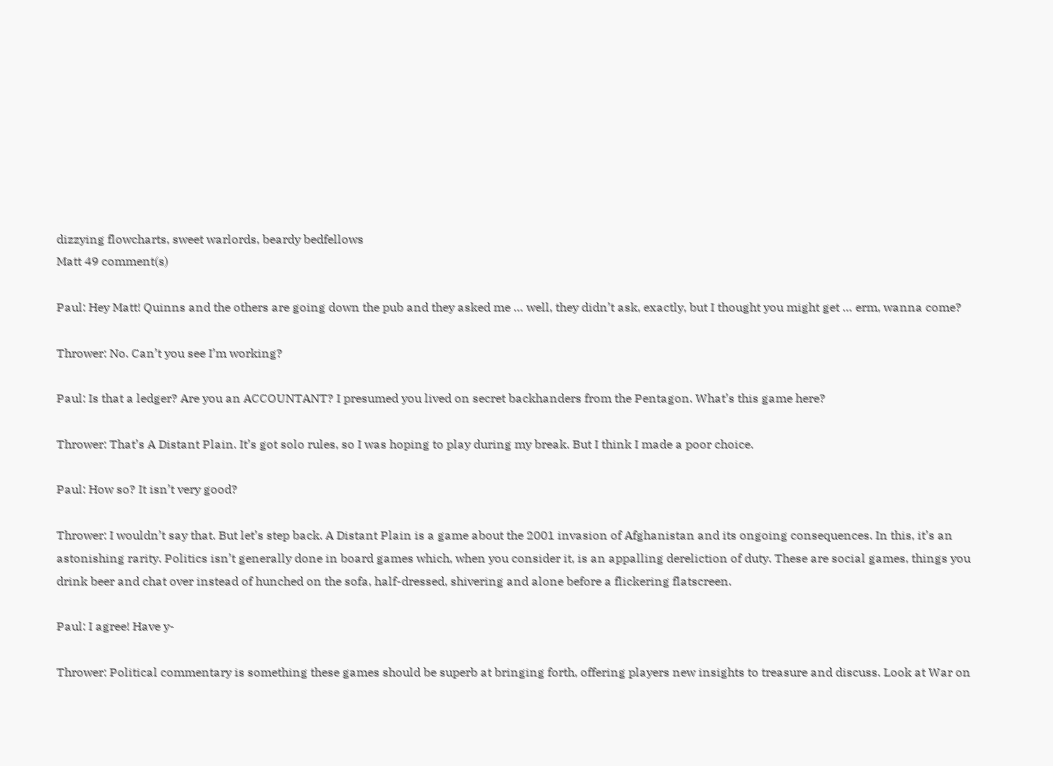dizzying flowcharts, sweet warlords, beardy bedfellows
Matt 49 comment(s)

Paul: Hey Matt! Quinns and the others are going down the pub and they asked me … well, they didn’t ask, exactly, but I thought you might get … erm, wanna come?

Thrower: No. Can’t you see I’m working?

Paul: Is that a ledger? Are you an ACCOUNTANT? I presumed you lived on secret backhanders from the Pentagon. What’s this game here?

Thrower: That’s A Distant Plain. It’s got solo rules, so I was hoping to play during my break. But I think I made a poor choice.

Paul: How so? It isn’t very good?

Thrower: I wouldn’t say that. But let’s step back. A Distant Plain is a game about the 2001 invasion of Afghanistan and its ongoing consequences. In this, it’s an astonishing rarity. Politics isn’t generally done in board games which, when you consider it, is an appalling dereliction of duty. These are social games, things you drink beer and chat over instead of hunched on the sofa, half-dressed, shivering and alone before a flickering flatscreen.

Paul: I agree! Have y-

Thrower: Political commentary is something these games should be superb at bringing forth, offering players new insights to treasure and discuss. Look at War on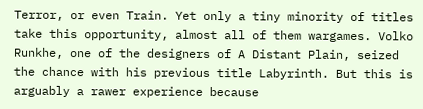Terror, or even Train. Yet only a tiny minority of titles take this opportunity, almost all of them wargames. Volko Runkhe, one of the designers of A Distant Plain, seized the chance with his previous title Labyrinth. But this is arguably a rawer experience because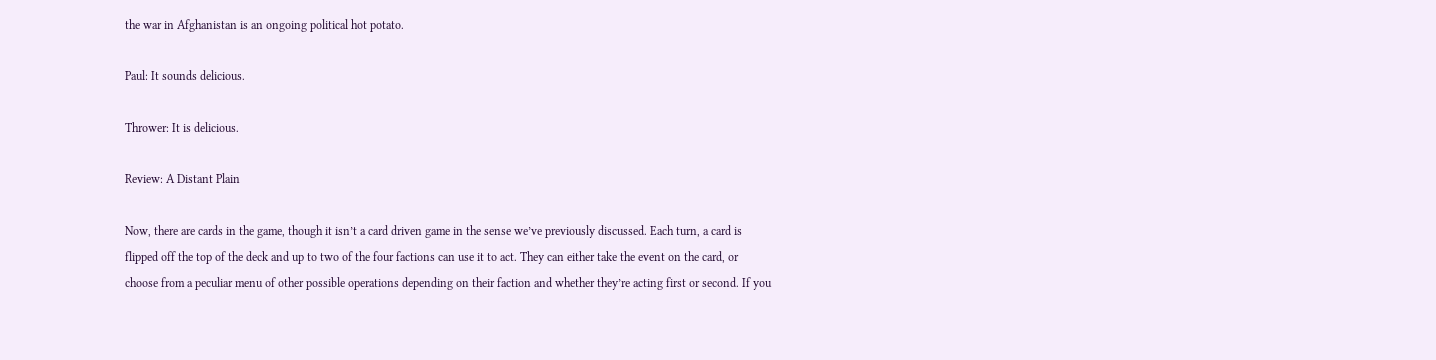the war in Afghanistan is an ongoing political hot potato.

Paul: It sounds delicious.

Thrower: It is delicious.

Review: A Distant Plain

Now, there are cards in the game, though it isn’t a card driven game in the sense we’ve previously discussed. Each turn, a card is flipped off the top of the deck and up to two of the four factions can use it to act. They can either take the event on the card, or choose from a peculiar menu of other possible operations depending on their faction and whether they’re acting first or second. If you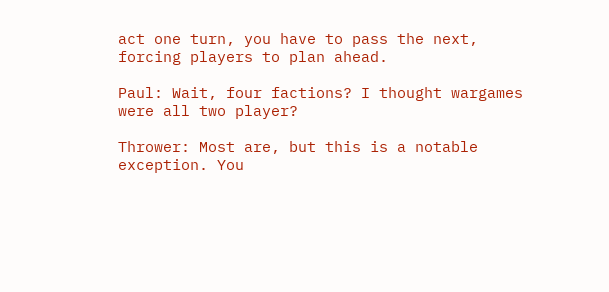act one turn, you have to pass the next, forcing players to plan ahead.

Paul: Wait, four factions? I thought wargames were all two player?

Thrower: Most are, but this is a notable exception. You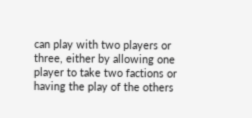can play with two players or three, either by allowing one player to take two factions or having the play of the others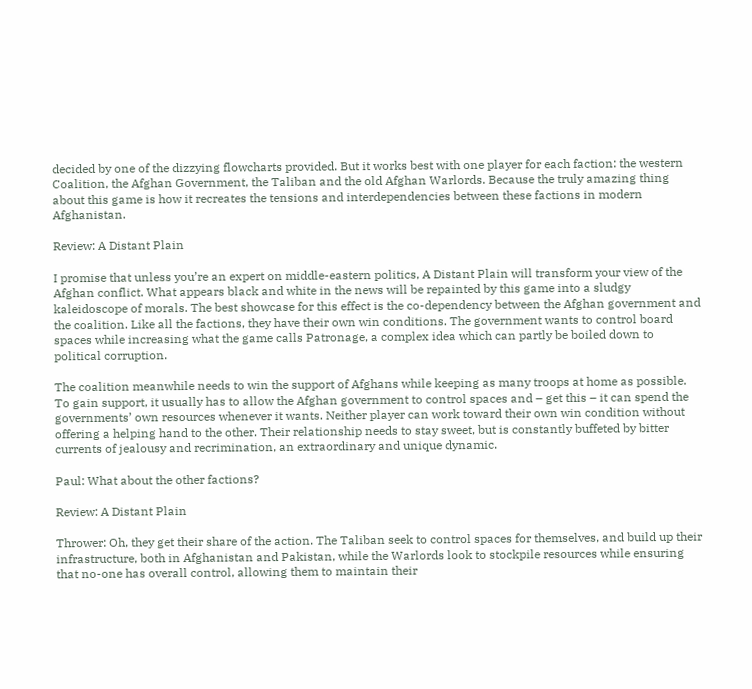decided by one of the dizzying flowcharts provided. But it works best with one player for each faction: the western Coalition, the Afghan Government, the Taliban and the old Afghan Warlords. Because the truly amazing thing about this game is how it recreates the tensions and interdependencies between these factions in modern Afghanistan.

Review: A Distant Plain

I promise that unless you’re an expert on middle-eastern politics, A Distant Plain will transform your view of the Afghan conflict. What appears black and white in the news will be repainted by this game into a sludgy kaleidoscope of morals. The best showcase for this effect is the co-dependency between the Afghan government and the coalition. Like all the factions, they have their own win conditions. The government wants to control board spaces while increasing what the game calls Patronage, a complex idea which can partly be boiled down to political corruption.

The coalition meanwhile needs to win the support of Afghans while keeping as many troops at home as possible. To gain support, it usually has to allow the Afghan government to control spaces and – get this – it can spend the governments’ own resources whenever it wants. Neither player can work toward their own win condition without offering a helping hand to the other. Their relationship needs to stay sweet, but is constantly buffeted by bitter currents of jealousy and recrimination, an extraordinary and unique dynamic.

Paul: What about the other factions?

Review: A Distant Plain

Thrower: Oh, they get their share of the action. The Taliban seek to control spaces for themselves, and build up their infrastructure, both in Afghanistan and Pakistan, while the Warlords look to stockpile resources while ensuring that no-one has overall control, allowing them to maintain their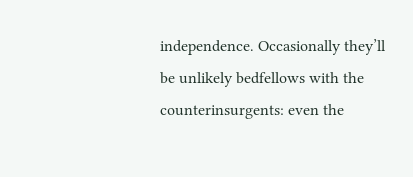independence. Occasionally they’ll be unlikely bedfellows with the counterinsurgents: even the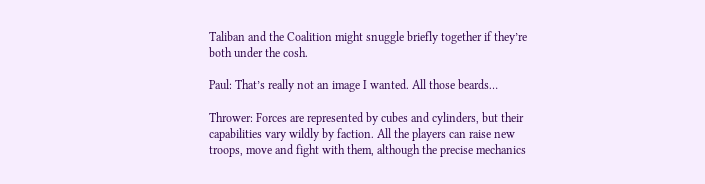Taliban and the Coalition might snuggle briefly together if they’re both under the cosh.

Paul: That’s really not an image I wanted. All those beards…

Thrower: Forces are represented by cubes and cylinders, but their capabilities vary wildly by faction. All the players can raise new troops, move and fight with them, although the precise mechanics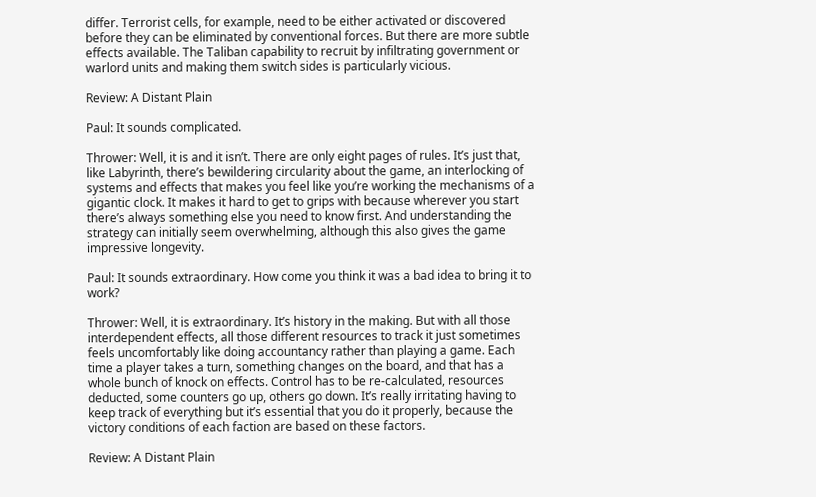differ. Terrorist cells, for example, need to be either activated or discovered before they can be eliminated by conventional forces. But there are more subtle effects available. The Taliban capability to recruit by infiltrating government or warlord units and making them switch sides is particularly vicious.

Review: A Distant Plain

Paul: It sounds complicated.

Thrower: Well, it is and it isn’t. There are only eight pages of rules. It’s just that, like Labyrinth, there’s bewildering circularity about the game, an interlocking of systems and effects that makes you feel like you’re working the mechanisms of a gigantic clock. It makes it hard to get to grips with because wherever you start there’s always something else you need to know first. And understanding the strategy can initially seem overwhelming, although this also gives the game impressive longevity.

Paul: It sounds extraordinary. How come you think it was a bad idea to bring it to work?

Thrower: Well, it is extraordinary. It’s history in the making. But with all those interdependent effects, all those different resources to track it just sometimes feels uncomfortably like doing accountancy rather than playing a game. Each time a player takes a turn, something changes on the board, and that has a whole bunch of knock on effects. Control has to be re-calculated, resources deducted, some counters go up, others go down. It’s really irritating having to keep track of everything but it’s essential that you do it properly, because the victory conditions of each faction are based on these factors.

Review: A Distant Plain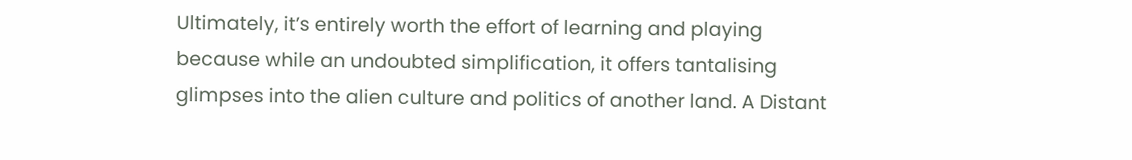Ultimately, it’s entirely worth the effort of learning and playing because while an undoubted simplification, it offers tantalising glimpses into the alien culture and politics of another land. A Distant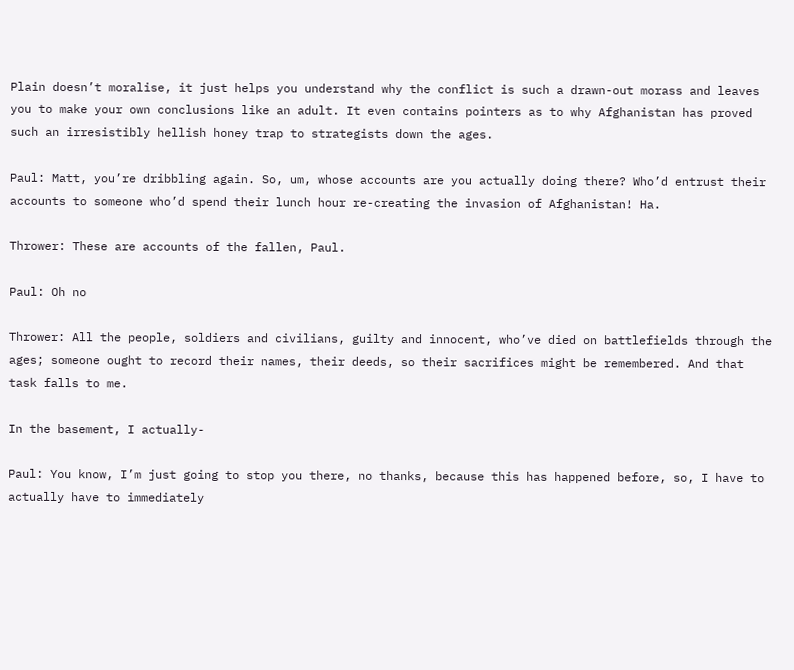Plain doesn’t moralise, it just helps you understand why the conflict is such a drawn-out morass and leaves you to make your own conclusions like an adult. It even contains pointers as to why Afghanistan has proved such an irresistibly hellish honey trap to strategists down the ages.

Paul: Matt, you’re dribbling again. So, um, whose accounts are you actually doing there? Who’d entrust their accounts to someone who’d spend their lunch hour re-creating the invasion of Afghanistan! Ha.

Thrower: These are accounts of the fallen, Paul.

Paul: Oh no

Thrower: All the people, soldiers and civilians, guilty and innocent, who’ve died on battlefields through the ages; someone ought to record their names, their deeds, so their sacrifices might be remembered. And that task falls to me.

In the basement, I actually-

Paul: You know, I’m just going to stop you there, no thanks, because this has happened before, so, I have to actually have to immediately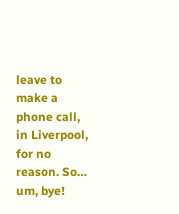leave to make a phone call, in Liverpool, for no reason. So… um, bye!